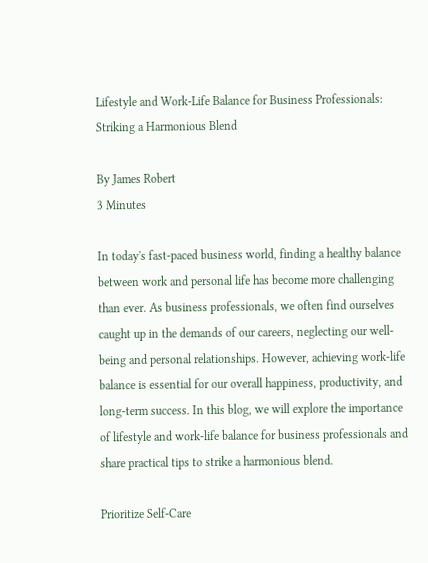Lifestyle and Work-Life Balance for Business Professionals: Striking a Harmonious Blend

By James Robert
3 Minutes

In today's fast-paced business world, finding a healthy balance between work and personal life has become more challenging than ever. As business professionals, we often find ourselves caught up in the demands of our careers, neglecting our well-being and personal relationships. However, achieving work-life balance is essential for our overall happiness, productivity, and long-term success. In this blog, we will explore the importance of lifestyle and work-life balance for business professionals and share practical tips to strike a harmonious blend.

Prioritize Self-Care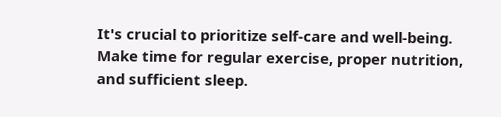It's crucial to prioritize self-care and well-being. Make time for regular exercise, proper nutrition, and sufficient sleep.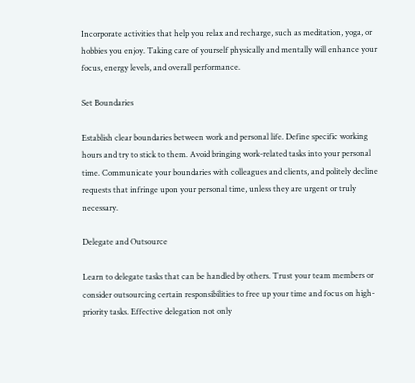Incorporate activities that help you relax and recharge, such as meditation, yoga, or hobbies you enjoy. Taking care of yourself physically and mentally will enhance your focus, energy levels, and overall performance.

Set Boundaries

Establish clear boundaries between work and personal life. Define specific working hours and try to stick to them. Avoid bringing work-related tasks into your personal time. Communicate your boundaries with colleagues and clients, and politely decline requests that infringe upon your personal time, unless they are urgent or truly necessary.

Delegate and Outsource

Learn to delegate tasks that can be handled by others. Trust your team members or consider outsourcing certain responsibilities to free up your time and focus on high-priority tasks. Effective delegation not only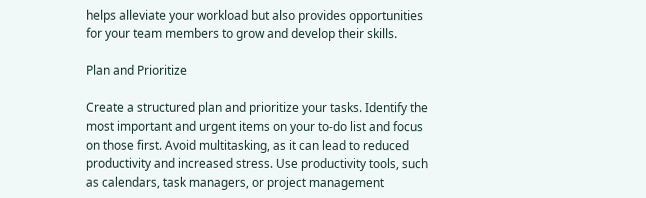helps alleviate your workload but also provides opportunities for your team members to grow and develop their skills.

Plan and Prioritize

Create a structured plan and prioritize your tasks. Identify the most important and urgent items on your to-do list and focus on those first. Avoid multitasking, as it can lead to reduced productivity and increased stress. Use productivity tools, such as calendars, task managers, or project management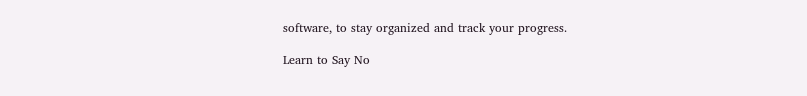software, to stay organized and track your progress.

Learn to Say No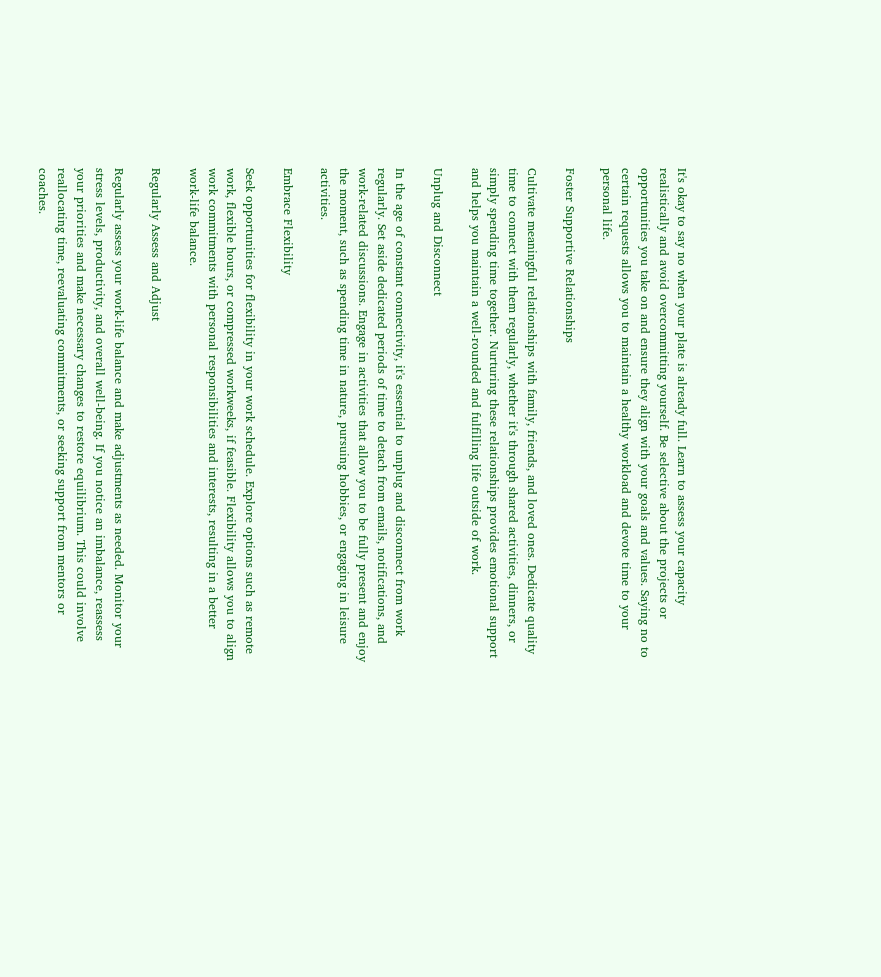It's okay to say no when your plate is already full. Learn to assess your capacity realistically and avoid overcommitting yourself. Be selective about the projects or opportunities you take on and ensure they align with your goals and values. Saying no to certain requests allows you to maintain a healthy workload and devote time to your personal life.

Foster Supportive Relationships

Cultivate meaningful relationships with family, friends, and loved ones. Dedicate quality time to connect with them regularly, whether it's through shared activities, dinners, or simply spending time together. Nurturing these relationships provides emotional support and helps you maintain a well-rounded and fulfilling life outside of work.

Unplug and Disconnect

In the age of constant connectivity, it's essential to unplug and disconnect from work regularly. Set aside dedicated periods of time to detach from emails, notifications, and work-related discussions. Engage in activities that allow you to be fully present and enjoy the moment, such as spending time in nature, pursuing hobbies, or engaging in leisure activities.

Embrace Flexibility

Seek opportunities for flexibility in your work schedule. Explore options such as remote work, flexible hours, or compressed workweeks, if feasible. Flexibility allows you to align work commitments with personal responsibilities and interests, resulting in a better work-life balance.

Regularly Assess and Adjust

Regularly assess your work-life balance and make adjustments as needed. Monitor your stress levels, productivity, and overall well-being. If you notice an imbalance, reassess your priorities and make necessary changes to restore equilibrium. This could involve reallocating time, reevaluating commitments, or seeking support from mentors or coaches.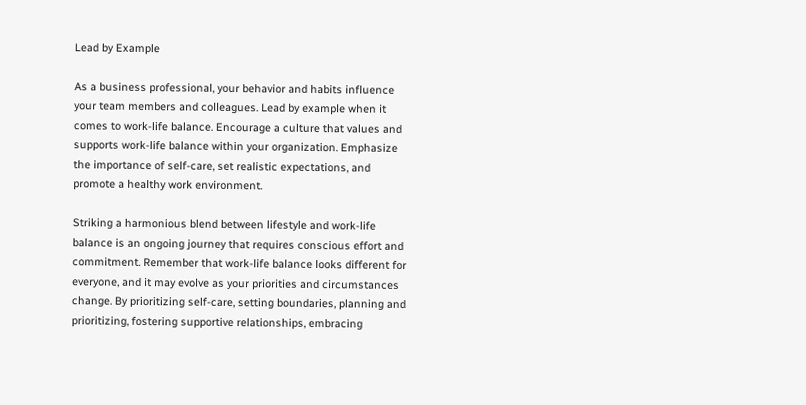Lead by Example

As a business professional, your behavior and habits influence your team members and colleagues. Lead by example when it comes to work-life balance. Encourage a culture that values and supports work-life balance within your organization. Emphasize the importance of self-care, set realistic expectations, and promote a healthy work environment.

Striking a harmonious blend between lifestyle and work-life balance is an ongoing journey that requires conscious effort and commitment. Remember that work-life balance looks different for everyone, and it may evolve as your priorities and circumstances change. By prioritizing self-care, setting boundaries, planning and prioritizing, fostering supportive relationships, embracing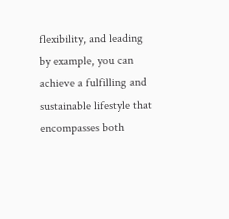flexibility, and leading by example, you can achieve a fulfilling and sustainable lifestyle that encompasses both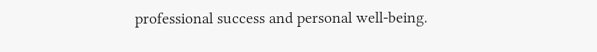professional success and personal well-being.